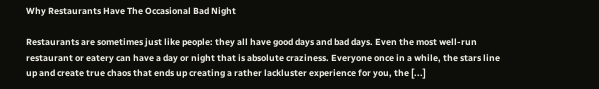Why Restaurants Have The Occasional Bad Night

Restaurants are sometimes just like people: they all have good days and bad days. Even the most well-run restaurant or eatery can have a day or night that is absolute craziness. Everyone once in a while, the stars line up and create true chaos that ends up creating a rather lackluster experience for you, the [...]